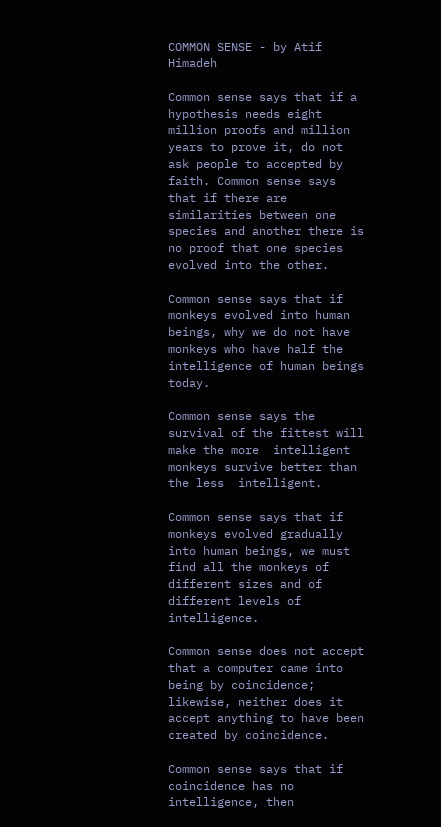COMMON SENSE - by Atif Himadeh

Common sense says that if a hypothesis needs eight million proofs and million  years to prove it, do not ask people to accepted by faith. Common sense says that if there are similarities between one species and another there is no proof that one species evolved into the other.

Common sense says that if monkeys evolved into human beings, why we do not have monkeys who have half the intelligence of human beings today.

Common sense says the survival of the fittest will make the more  intelligent monkeys survive better than the less  intelligent.

Common sense says that if monkeys evolved gradually into human beings, we must find all the monkeys of different sizes and of different levels of intelligence.

Common sense does not accept that a computer came into being by coincidence; likewise, neither does it accept anything to have been created by coincidence.

Common sense says that if coincidence has no intelligence, then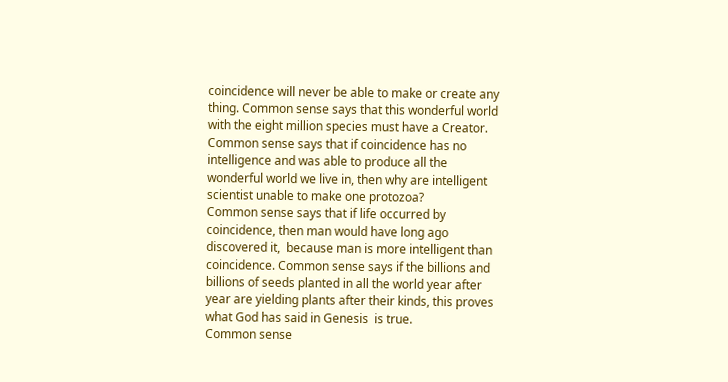coincidence will never be able to make or create any thing. Common sense says that this wonderful world with the eight million species must have a Creator. Common sense says that if coincidence has no intelligence and was able to produce all the wonderful world we live in, then why are intelligent scientist unable to make one protozoa?
Common sense says that if life occurred by coincidence, then man would have long ago discovered it,  because man is more intelligent than coincidence. Common sense says if the billions and billions of seeds planted in all the world year after year are yielding plants after their kinds, this proves what God has said in Genesis  is true.
Common sense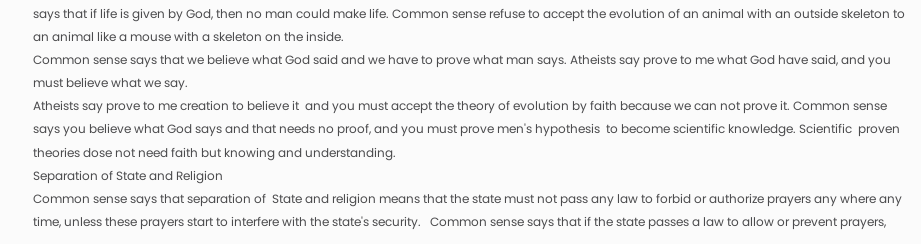says that if life is given by God, then no man could make life. Common sense refuse to accept the evolution of an animal with an outside skeleton to an animal like a mouse with a skeleton on the inside.
Common sense says that we believe what God said and we have to prove what man says. Atheists say prove to me what God have said, and you must believe what we say.
Atheists say prove to me creation to believe it  and you must accept the theory of evolution by faith because we can not prove it. Common sense says you believe what God says and that needs no proof, and you must prove men's hypothesis  to become scientific knowledge. Scientific  proven theories dose not need faith but knowing and understanding.
Separation of State and Religion
Common sense says that separation of  State and religion means that the state must not pass any law to forbid or authorize prayers any where any time, unless these prayers start to interfere with the state's security.   Common sense says that if the state passes a law to allow or prevent prayers,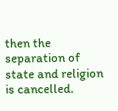then the separation of state and religion is cancelled.